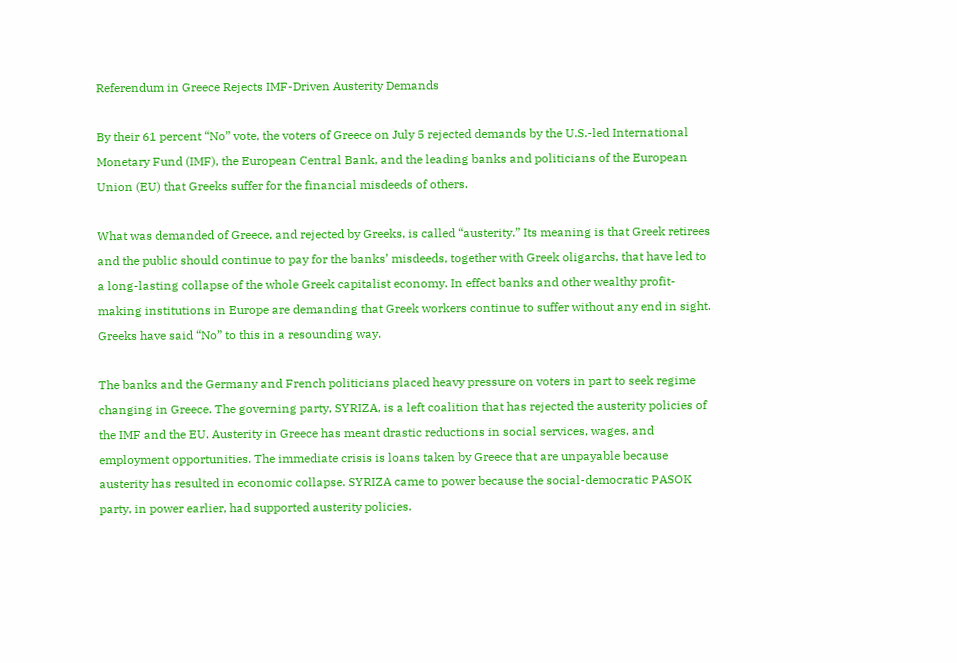Referendum in Greece Rejects IMF-Driven Austerity Demands

By their 61 percent “No” vote, the voters of Greece on July 5 rejected demands by the U.S.-led International Monetary Fund (IMF), the European Central Bank, and the leading banks and politicians of the European Union (EU) that Greeks suffer for the financial misdeeds of others.

What was demanded of Greece, and rejected by Greeks, is called “austerity.” Its meaning is that Greek retirees and the public should continue to pay for the banks’ misdeeds, together with Greek oligarchs, that have led to a long-lasting collapse of the whole Greek capitalist economy. In effect banks and other wealthy profit-making institutions in Europe are demanding that Greek workers continue to suffer without any end in sight. Greeks have said “No” to this in a resounding way.

The banks and the Germany and French politicians placed heavy pressure on voters in part to seek regime changing in Greece. The governing party, SYRIZA, is a left coalition that has rejected the austerity policies of the IMF and the EU. Austerity in Greece has meant drastic reductions in social services, wages, and employment opportunities. The immediate crisis is loans taken by Greece that are unpayable because austerity has resulted in economic collapse. SYRIZA came to power because the social-democratic PASOK party, in power earlier, had supported austerity policies.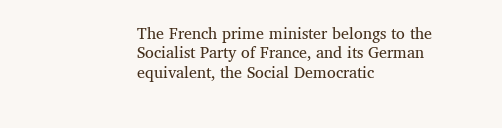The French prime minister belongs to the Socialist Party of France, and its German equivalent, the Social Democratic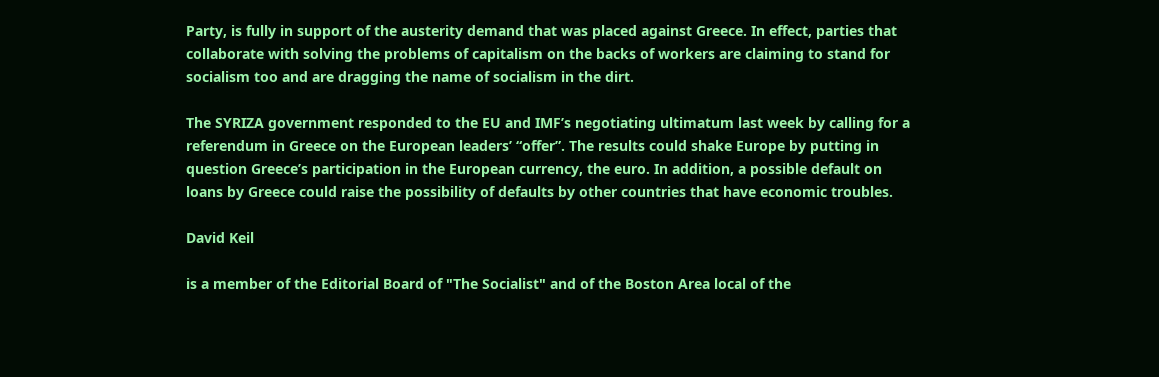Party, is fully in support of the austerity demand that was placed against Greece. In effect, parties that collaborate with solving the problems of capitalism on the backs of workers are claiming to stand for socialism too and are dragging the name of socialism in the dirt.

The SYRIZA government responded to the EU and IMF’s negotiating ultimatum last week by calling for a referendum in Greece on the European leaders’ “offer”. The results could shake Europe by putting in question Greece’s participation in the European currency, the euro. In addition, a possible default on loans by Greece could raise the possibility of defaults by other countries that have economic troubles.

David Keil

is a member of the Editorial Board of "The Socialist" and of the Boston Area local of the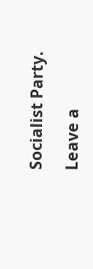Socialist Party.

Leave a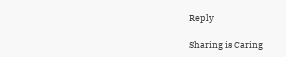Reply

Sharing is Caring